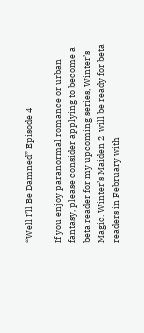“Well I’ll Be Damned” Episode 4

If you enjoy paranormal romance or urban fantasy, please consider applying to become a beta reader for my upcoming series, Winter’s Magic. Winter’s Maiden 2  will be ready for beta readers in February with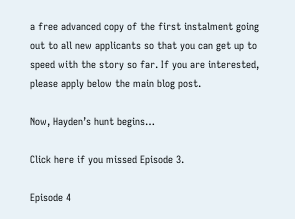a free advanced copy of the first instalment going out to all new applicants so that you can get up to speed with the story so far. If you are interested, please apply below the main blog post.

Now, Hayden’s hunt begins…

Click here if you missed Episode 3.

Episode 4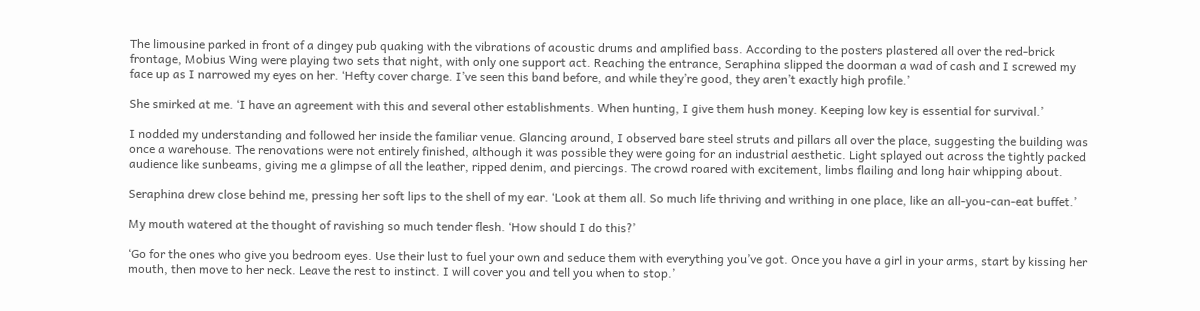The limousine parked in front of a dingey pub quaking with the vibrations of acoustic drums and amplified bass. According to the posters plastered all over the red-brick frontage, Mobius Wing were playing two sets that night, with only one support act. Reaching the entrance, Seraphina slipped the doorman a wad of cash and I screwed my face up as I narrowed my eyes on her. ‘Hefty cover charge. I’ve seen this band before, and while they’re good, they aren’t exactly high profile.’

She smirked at me. ‘I have an agreement with this and several other establishments. When hunting, I give them hush money. Keeping low key is essential for survival.’

I nodded my understanding and followed her inside the familiar venue. Glancing around, I observed bare steel struts and pillars all over the place, suggesting the building was once a warehouse. The renovations were not entirely finished, although it was possible they were going for an industrial aesthetic. Light splayed out across the tightly packed audience like sunbeams, giving me a glimpse of all the leather, ripped denim, and piercings. The crowd roared with excitement, limbs flailing and long hair whipping about.

Seraphina drew close behind me, pressing her soft lips to the shell of my ear. ‘Look at them all. So much life thriving and writhing in one place, like an all-you-can-eat buffet.’

My mouth watered at the thought of ravishing so much tender flesh. ‘How should I do this?’

‘Go for the ones who give you bedroom eyes. Use their lust to fuel your own and seduce them with everything you’ve got. Once you have a girl in your arms, start by kissing her mouth, then move to her neck. Leave the rest to instinct. I will cover you and tell you when to stop.’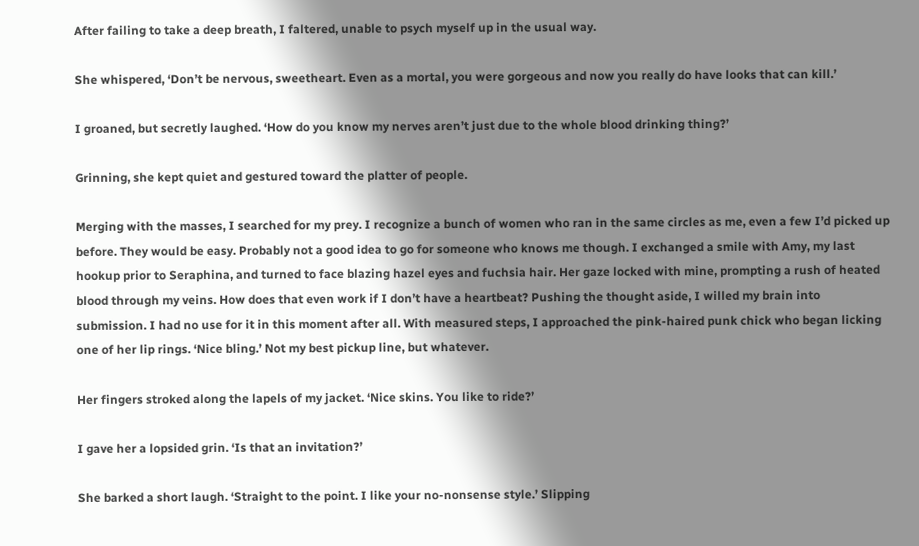After failing to take a deep breath, I faltered, unable to psych myself up in the usual way.

She whispered, ‘Don’t be nervous, sweetheart. Even as a mortal, you were gorgeous and now you really do have looks that can kill.’

I groaned, but secretly laughed. ‘How do you know my nerves aren’t just due to the whole blood drinking thing?’

Grinning, she kept quiet and gestured toward the platter of people.

Merging with the masses, I searched for my prey. I recognize a bunch of women who ran in the same circles as me, even a few I’d picked up before. They would be easy. Probably not a good idea to go for someone who knows me though. I exchanged a smile with Amy, my last hookup prior to Seraphina, and turned to face blazing hazel eyes and fuchsia hair. Her gaze locked with mine, prompting a rush of heated blood through my veins. How does that even work if I don’t have a heartbeat? Pushing the thought aside, I willed my brain into submission. I had no use for it in this moment after all. With measured steps, I approached the pink-haired punk chick who began licking one of her lip rings. ‘Nice bling.’ Not my best pickup line, but whatever.

Her fingers stroked along the lapels of my jacket. ‘Nice skins. You like to ride?’

I gave her a lopsided grin. ‘Is that an invitation?’

She barked a short laugh. ‘Straight to the point. I like your no-nonsense style.’ Slipping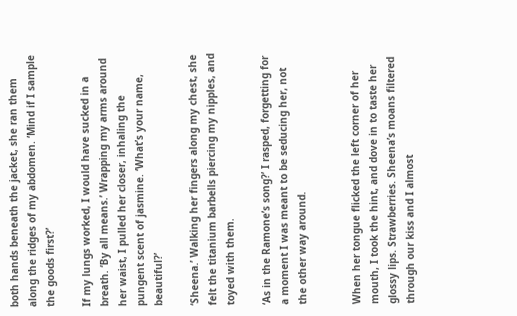both hands beneath the jacket, she ran them along the ridges of my abdomen. ‘Mind if I sample the goods first?’

If my lungs worked, I would have sucked in a breath. ‘By all means.’ Wrapping my arms around her waist, I pulled her closer, inhaling the pungent scent of jasmine. ‘What’s your name, beautiful?’

‘Sheena.’ Walking her fingers along my chest, she felt the titanium barbells piercing my nipples, and toyed with them.

‘As in the Ramone’s song?’ I rasped, forgetting for a moment I was meant to be seducing her, not the other way around.


When her tongue flicked the left corner of her mouth, I took the hint, and dove in to taste her glossy lips. Strawberries. Sheena’s moans filtered through our kiss and I almost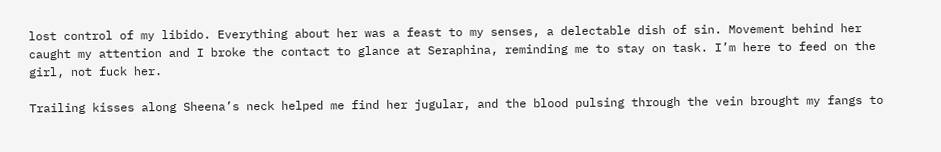lost control of my libido. Everything about her was a feast to my senses, a delectable dish of sin. Movement behind her caught my attention and I broke the contact to glance at Seraphina, reminding me to stay on task. I’m here to feed on the girl, not fuck her.

Trailing kisses along Sheena’s neck helped me find her jugular, and the blood pulsing through the vein brought my fangs to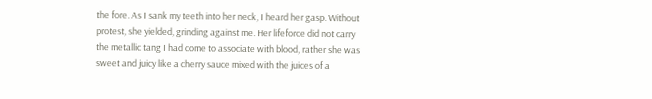the fore. As I sank my teeth into her neck, I heard her gasp. Without protest, she yielded, grinding against me. Her lifeforce did not carry the metallic tang I had come to associate with blood, rather she was sweet and juicy like a cherry sauce mixed with the juices of a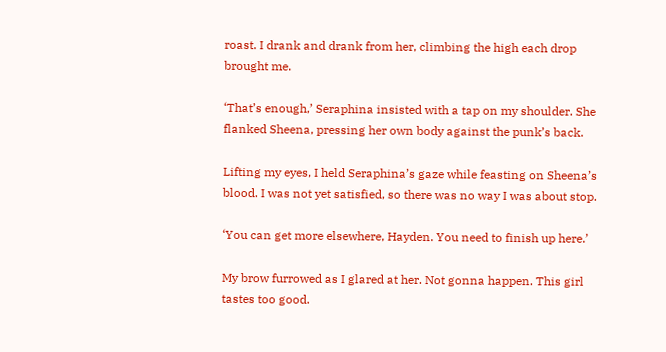roast. I drank and drank from her, climbing the high each drop brought me.

‘That’s enough,’ Seraphina insisted with a tap on my shoulder. She flanked Sheena, pressing her own body against the punk’s back.

Lifting my eyes, I held Seraphina’s gaze while feasting on Sheena’s blood. I was not yet satisfied, so there was no way I was about stop.

‘You can get more elsewhere, Hayden. You need to finish up here.’

My brow furrowed as I glared at her. Not gonna happen. This girl tastes too good.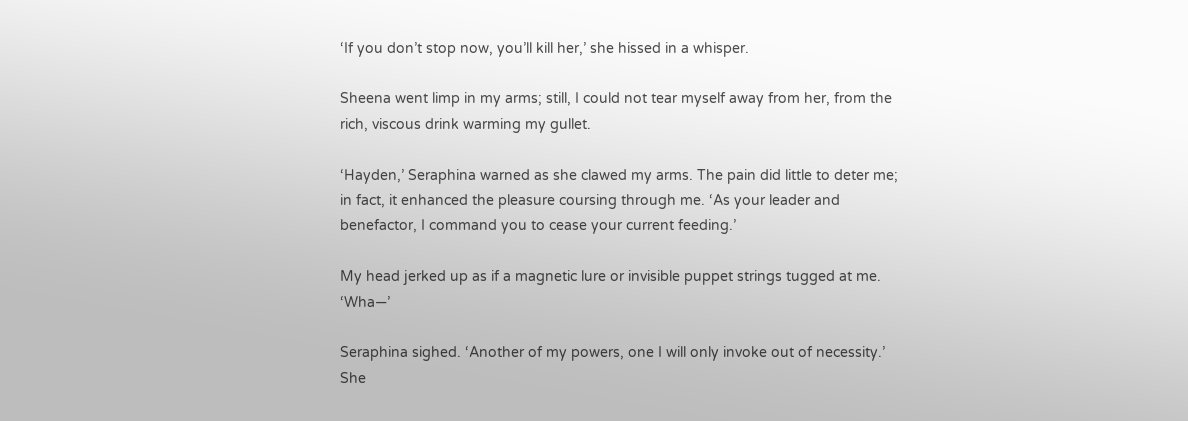‘If you don’t stop now, you’ll kill her,’ she hissed in a whisper.

Sheena went limp in my arms; still, I could not tear myself away from her, from the rich, viscous drink warming my gullet.

‘Hayden,’ Seraphina warned as she clawed my arms. The pain did little to deter me; in fact, it enhanced the pleasure coursing through me. ‘As your leader and benefactor, I command you to cease your current feeding.’

My head jerked up as if a magnetic lure or invisible puppet strings tugged at me.        ‘Wha—’

Seraphina sighed. ‘Another of my powers, one I will only invoke out of necessity.’ She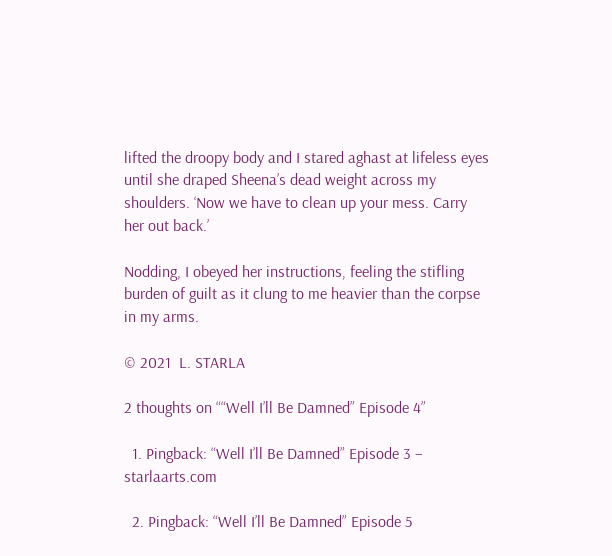lifted the droopy body and I stared aghast at lifeless eyes until she draped Sheena’s dead weight across my shoulders. ‘Now we have to clean up your mess. Carry her out back.’

Nodding, I obeyed her instructions, feeling the stifling burden of guilt as it clung to me heavier than the corpse in my arms.

© 2021  L. STARLA

2 thoughts on ““Well I’ll Be Damned” Episode 4”

  1. Pingback: “Well I’ll Be Damned” Episode 3 – starlaarts.com

  2. Pingback: “Well I’ll Be Damned” Episode 5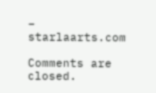– starlaarts.com

Comments are closed.